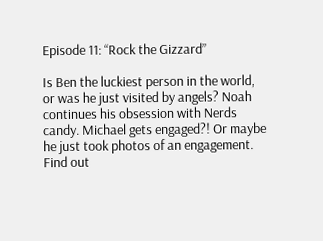Episode 11: “Rock the Gizzard”

Is Ben the luckiest person in the world, or was he just visited by angels? Noah continues his obsession with Nerds candy. Michael gets engaged?! Or maybe he just took photos of an engagement. Find out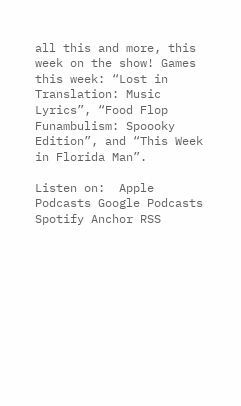all this and more, this week on the show! Games this week: “Lost in Translation: Music Lyrics”, “Food Flop Funambulism: Spoooky Edition”, and “This Week in Florida Man”.

Listen on:  Apple Podcasts Google Podcasts Spotify Anchor RSS